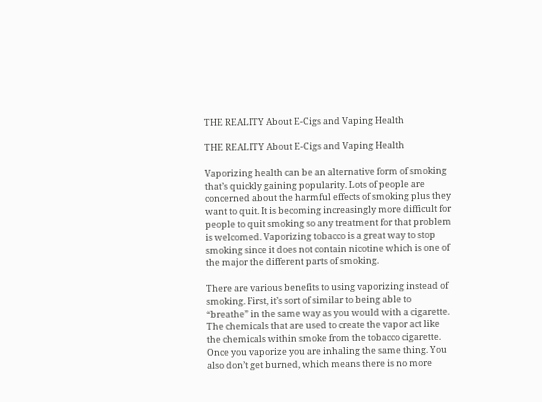THE REALITY About E-Cigs and Vaping Health

THE REALITY About E-Cigs and Vaping Health

Vaporizing health can be an alternative form of smoking that’s quickly gaining popularity. Lots of people are concerned about the harmful effects of smoking plus they want to quit. It is becoming increasingly more difficult for people to quit smoking so any treatment for that problem is welcomed. Vaporizing tobacco is a great way to stop smoking since it does not contain nicotine which is one of the major the different parts of smoking.

There are various benefits to using vaporizing instead of smoking. First, it’s sort of similar to being able to “breathe” in the same way as you would with a cigarette. The chemicals that are used to create the vapor act like the chemicals within smoke from the tobacco cigarette. Once you vaporize you are inhaling the same thing. You also don’t get burned, which means there is no more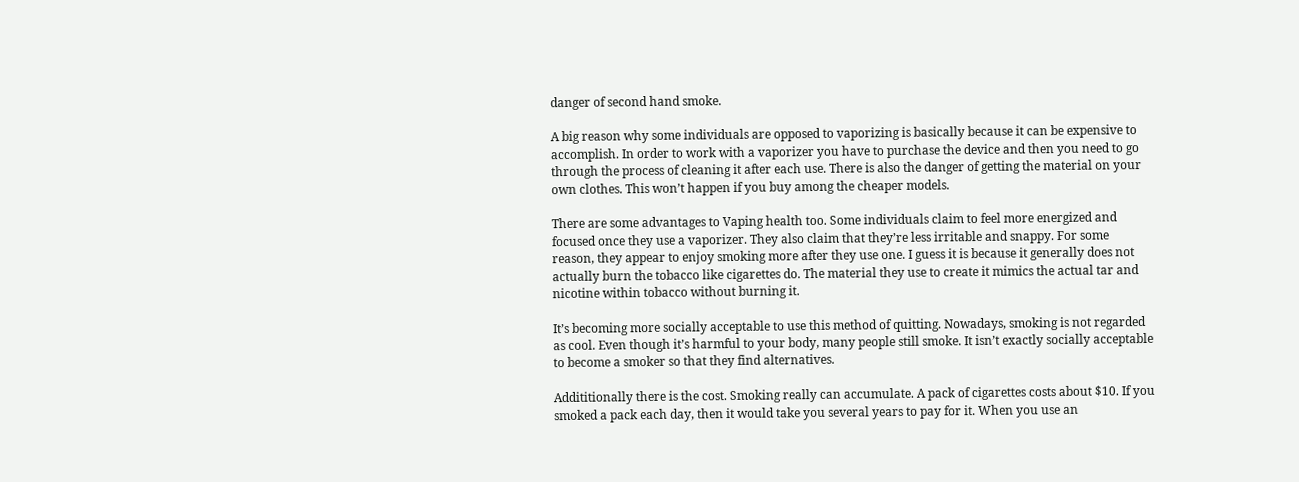danger of second hand smoke.

A big reason why some individuals are opposed to vaporizing is basically because it can be expensive to accomplish. In order to work with a vaporizer you have to purchase the device and then you need to go through the process of cleaning it after each use. There is also the danger of getting the material on your own clothes. This won’t happen if you buy among the cheaper models.

There are some advantages to Vaping health too. Some individuals claim to feel more energized and focused once they use a vaporizer. They also claim that they’re less irritable and snappy. For some reason, they appear to enjoy smoking more after they use one. I guess it is because it generally does not actually burn the tobacco like cigarettes do. The material they use to create it mimics the actual tar and nicotine within tobacco without burning it.

It’s becoming more socially acceptable to use this method of quitting. Nowadays, smoking is not regarded as cool. Even though it’s harmful to your body, many people still smoke. It isn’t exactly socially acceptable to become a smoker so that they find alternatives.

Addititionally there is the cost. Smoking really can accumulate. A pack of cigarettes costs about $10. If you smoked a pack each day, then it would take you several years to pay for it. When you use an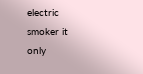electric smoker it only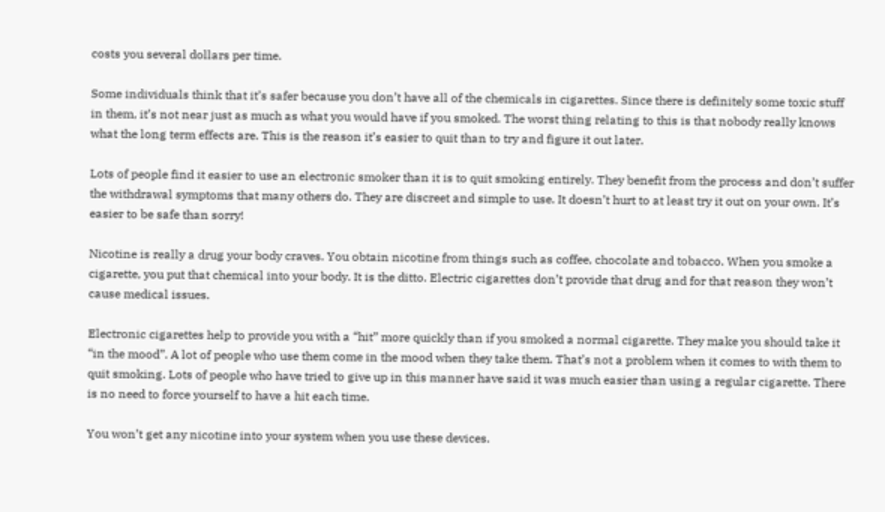costs you several dollars per time.

Some individuals think that it’s safer because you don’t have all of the chemicals in cigarettes. Since there is definitely some toxic stuff in them, it’s not near just as much as what you would have if you smoked. The worst thing relating to this is that nobody really knows what the long term effects are. This is the reason it’s easier to quit than to try and figure it out later.

Lots of people find it easier to use an electronic smoker than it is to quit smoking entirely. They benefit from the process and don’t suffer the withdrawal symptoms that many others do. They are discreet and simple to use. It doesn’t hurt to at least try it out on your own. It’s easier to be safe than sorry!

Nicotine is really a drug your body craves. You obtain nicotine from things such as coffee, chocolate and tobacco. When you smoke a cigarette, you put that chemical into your body. It is the ditto. Electric cigarettes don’t provide that drug and for that reason they won’t cause medical issues.

Electronic cigarettes help to provide you with a “hit” more quickly than if you smoked a normal cigarette. They make you should take it “in the mood”. A lot of people who use them come in the mood when they take them. That’s not a problem when it comes to with them to quit smoking. Lots of people who have tried to give up in this manner have said it was much easier than using a regular cigarette. There is no need to force yourself to have a hit each time.

You won’t get any nicotine into your system when you use these devices.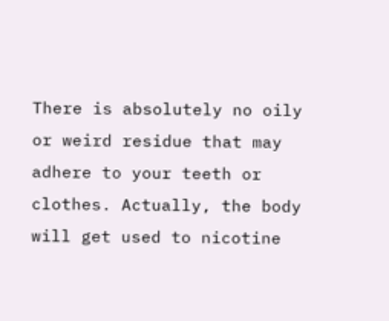There is absolutely no oily or weird residue that may adhere to your teeth or clothes. Actually, the body will get used to nicotine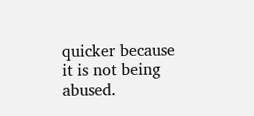quicker because it is not being abused.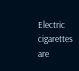Electric cigarettes are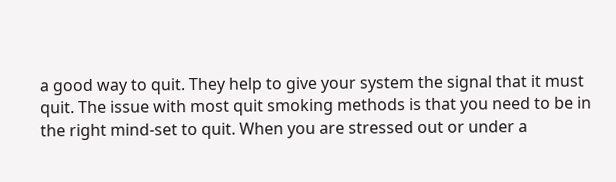a good way to quit. They help to give your system the signal that it must quit. The issue with most quit smoking methods is that you need to be in the right mind-set to quit. When you are stressed out or under a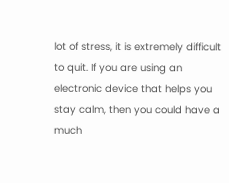lot of stress, it is extremely difficult to quit. If you are using an electronic device that helps you stay calm, then you could have a much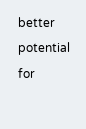better potential for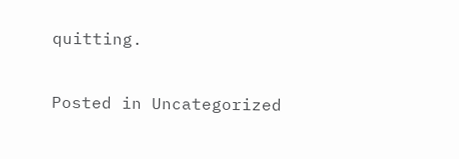quitting.

Posted in Uncategorized